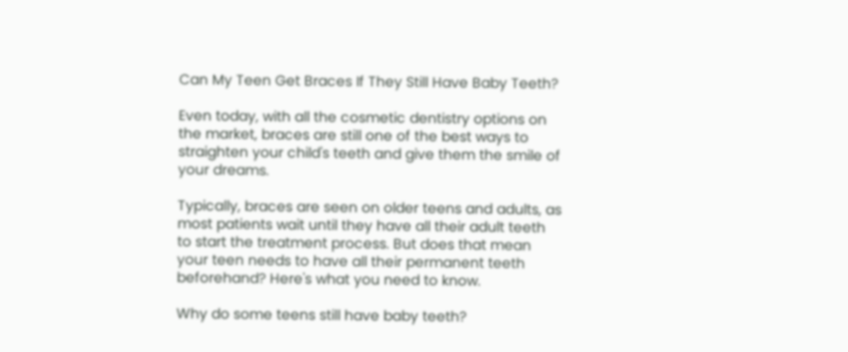Can My Teen Get Braces If They Still Have Baby Teeth?

Even today, with all the cosmetic dentistry options on the market, braces are still one of the best ways to straighten your child's teeth and give them the smile of your dreams.

Typically, braces are seen on older teens and adults, as most patients wait until they have all their adult teeth to start the treatment process. But does that mean your teen needs to have all their permanent teeth beforehand? Here's what you need to know.

Why do some teens still have baby teeth?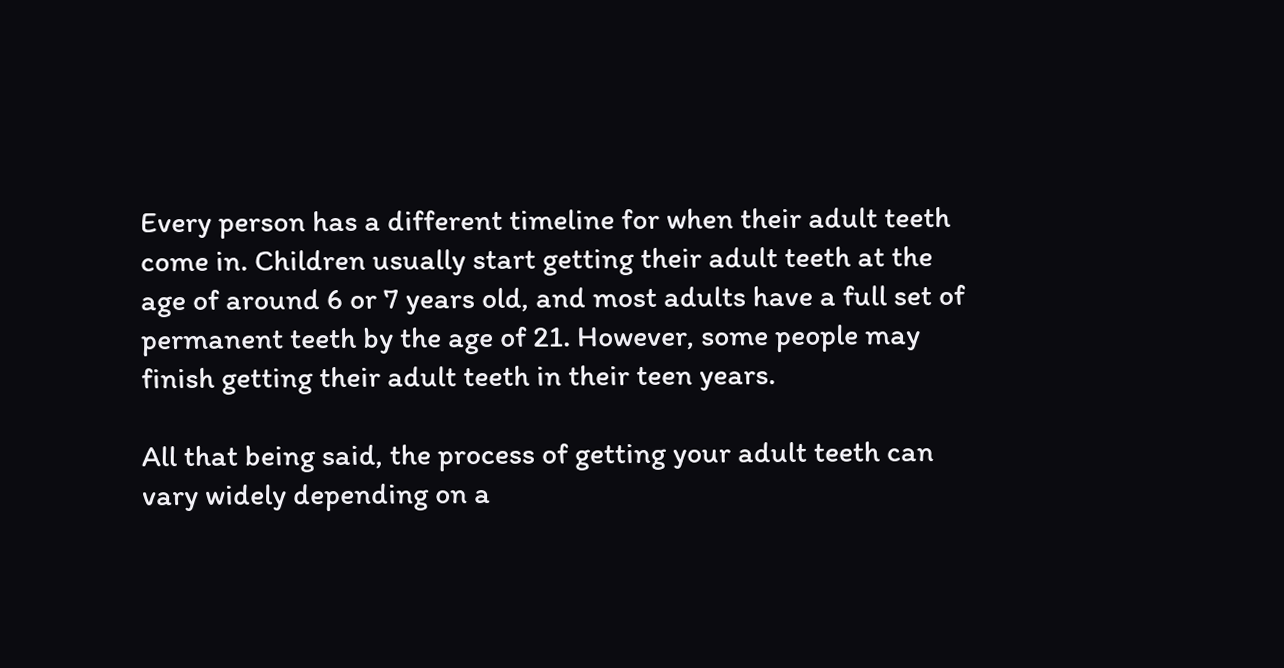Every person has a different timeline for when their adult teeth come in. Children usually start getting their adult teeth at the age of around 6 or 7 years old, and most adults have a full set of permanent teeth by the age of 21. However, some people may finish getting their adult teeth in their teen years.

All that being said, the process of getting your adult teeth can vary widely depending on a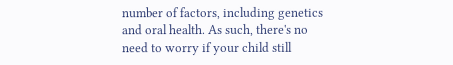number of factors, including genetics and oral health. As such, there's no need to worry if your child still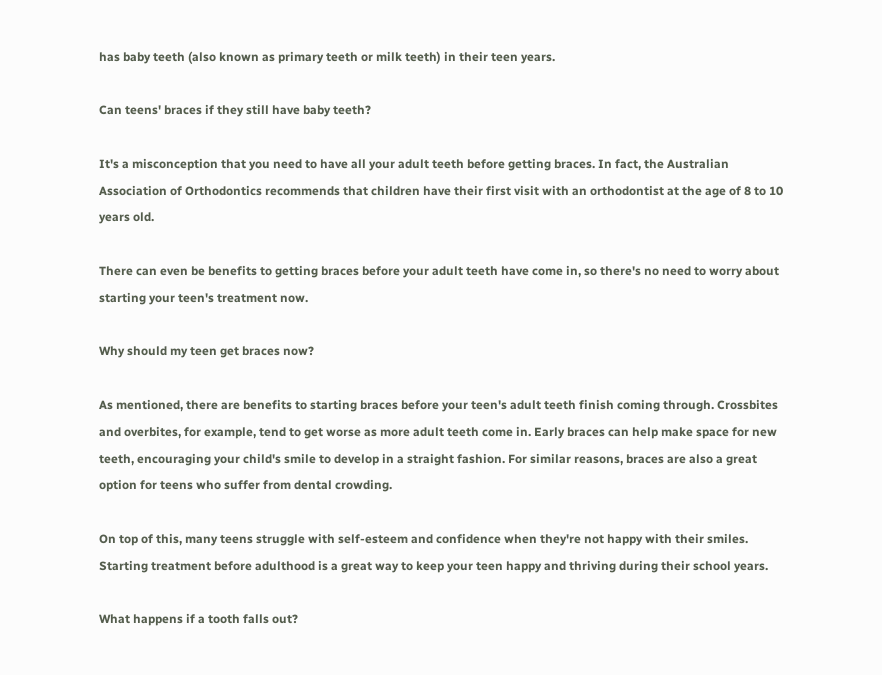has baby teeth (also known as primary teeth or milk teeth) in their teen years.

Can teens' braces if they still have baby teeth?

It's a misconception that you need to have all your adult teeth before getting braces. In fact, the Australian Association of Orthodontics recommends that children have their first visit with an orthodontist at the age of 8 to 10 years old.

There can even be benefits to getting braces before your adult teeth have come in, so there's no need to worry about starting your teen's treatment now.

Why should my teen get braces now?

As mentioned, there are benefits to starting braces before your teen's adult teeth finish coming through. Crossbites and overbites, for example, tend to get worse as more adult teeth come in. Early braces can help make space for new teeth, encouraging your child's smile to develop in a straight fashion. For similar reasons, braces are also a great option for teens who suffer from dental crowding.

On top of this, many teens struggle with self-esteem and confidence when they're not happy with their smiles. Starting treatment before adulthood is a great way to keep your teen happy and thriving during their school years.

What happens if a tooth falls out?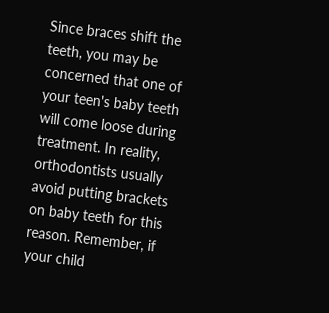Since braces shift the teeth, you may be concerned that one of your teen's baby teeth will come loose during treatment. In reality, orthodontists usually avoid putting brackets on baby teeth for this reason. Remember, if your child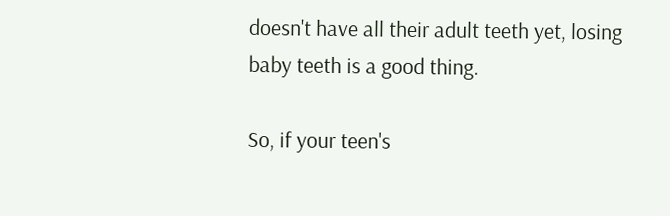doesn't have all their adult teeth yet, losing baby teeth is a good thing.

So, if your teen's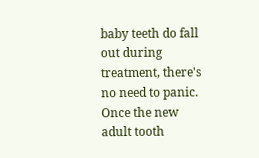baby teeth do fall out during treatment, there's no need to panic. Once the new adult tooth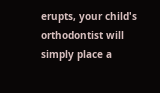erupts, your child's orthodontist will simply place a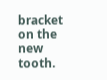bracket on the new tooth.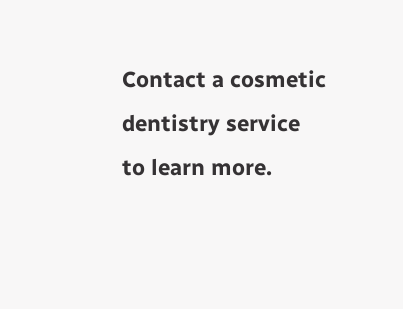Contact a cosmetic dentistry service to learn more.